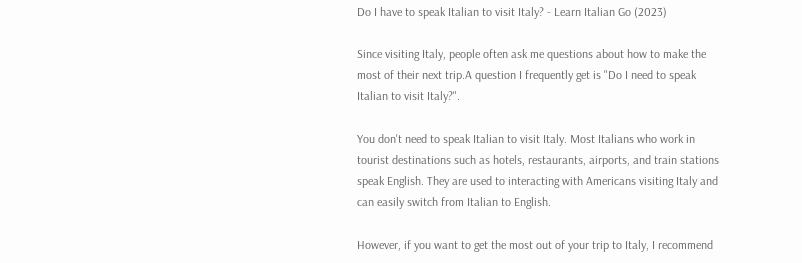Do I have to speak Italian to visit Italy? - Learn Italian Go (2023)

Since visiting Italy, people often ask me questions about how to make the most of their next trip.A question I frequently get is "Do I need to speak Italian to visit Italy?".

You don't need to speak Italian to visit Italy. Most Italians who work in tourist destinations such as hotels, restaurants, airports, and train stations speak English. They are used to interacting with Americans visiting Italy and can easily switch from Italian to English.

However, if you want to get the most out of your trip to Italy, I recommend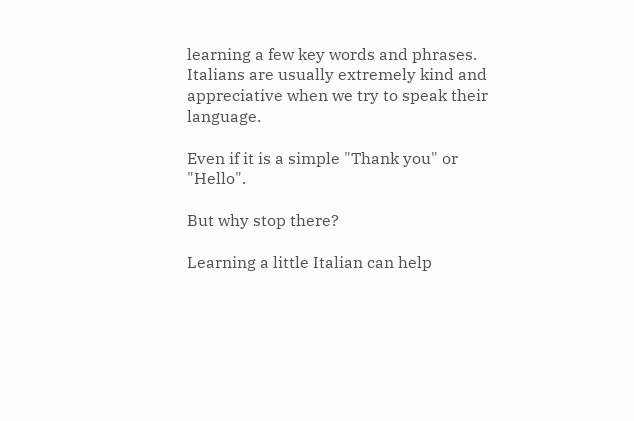learning a few key words and phrases. Italians are usually extremely kind and appreciative when we try to speak their language.

Even if it is a simple "Thank you" or "Hello".

But why stop there?

Learning a little Italian can help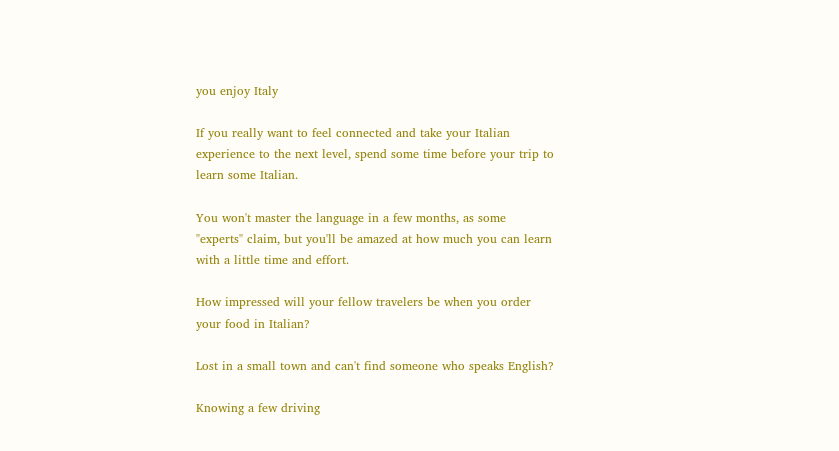you enjoy Italy

If you really want to feel connected and take your Italian experience to the next level, spend some time before your trip to learn some Italian.

You won't master the language in a few months, as some "experts" claim, but you'll be amazed at how much you can learn with a little time and effort.

How impressed will your fellow travelers be when you order your food in Italian?

Lost in a small town and can't find someone who speaks English?

Knowing a few driving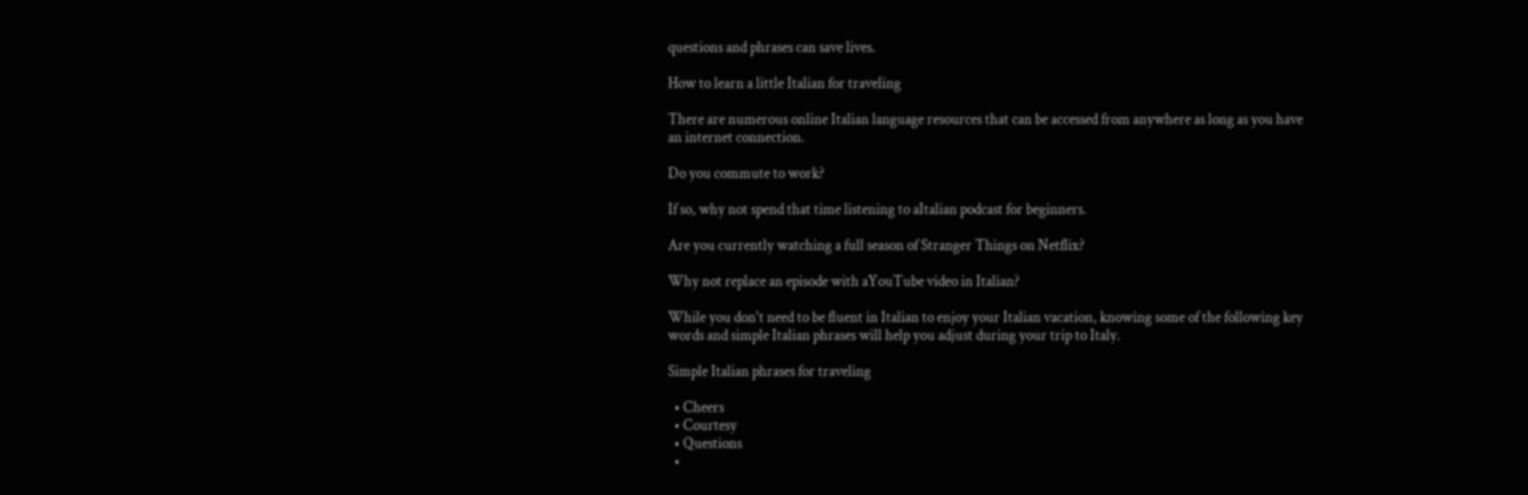questions and phrases can save lives.

How to learn a little Italian for traveling

There are numerous online Italian language resources that can be accessed from anywhere as long as you have an internet connection.

Do you commute to work?

If so, why not spend that time listening to aItalian podcast for beginners.

Are you currently watching a full season of Stranger Things on Netflix?

Why not replace an episode with aYouTube video in Italian?

While you don't need to be fluent in Italian to enjoy your Italian vacation, knowing some of the following key words and simple Italian phrases will help you adjust during your trip to Italy.

Simple Italian phrases for traveling

  • Cheers
  • Courtesy
  • Questions
  •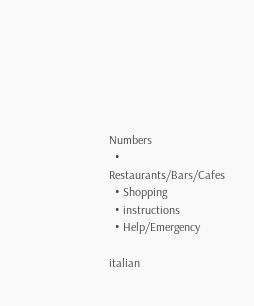Numbers
  • Restaurants/Bars/Cafes
  • Shopping
  • instructions
  • Help/Emergency

italian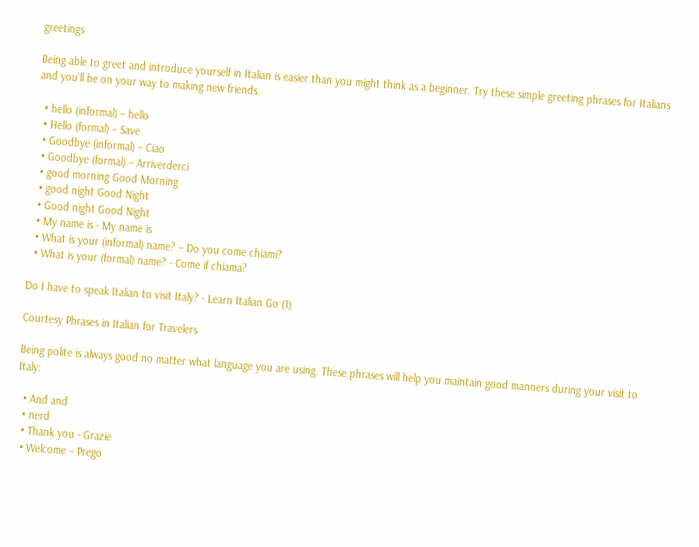greetings

Being able to greet and introduce yourself in Italian is easier than you might think as a beginner. Try these simple greeting phrases for Italians and you'll be on your way to making new friends.

  • hello (informal) – hello
  • Hello (formal) – Save
  • Goodbye (informal) – Ciao
  • Goodbye (formal) – Arriverderci
  • good morning Good Morning
  • good night Good Night
  • Good night Good Night
  • My name is - My name is
  • What is your (informal) name? – Do you come chiami?
  • What is your (formal) name? - Come if chiama?

Do I have to speak Italian to visit Italy? - Learn Italian Go (1)

Courtesy Phrases in Italian for Travelers

Being polite is always good no matter what language you are using. These phrases will help you maintain good manners during your visit to Italy:

  • And and
  • nerd
  • Thank you - Grazie
  • Welcome – Prego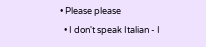• Please please
  • I don't speak Italian - I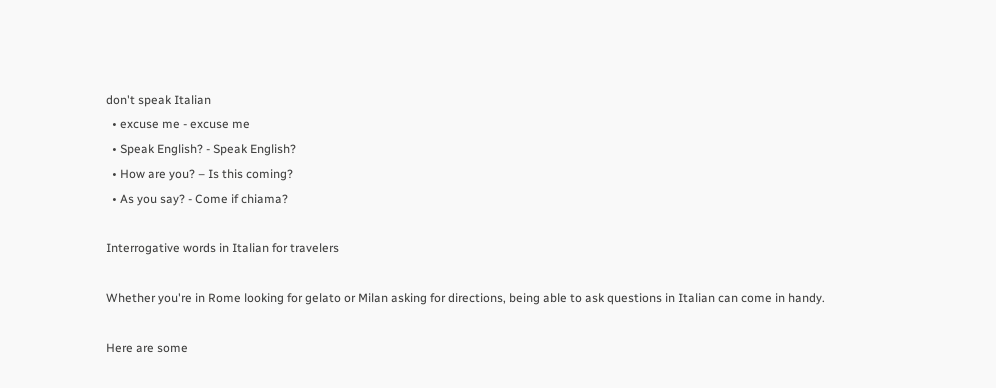don't speak Italian
  • excuse me - excuse me
  • Speak English? - Speak English?
  • How are you? – Is this coming?
  • As you say? - Come if chiama?

Interrogative words in Italian for travelers

Whether you're in Rome looking for gelato or Milan asking for directions, being able to ask questions in Italian can come in handy.

Here are some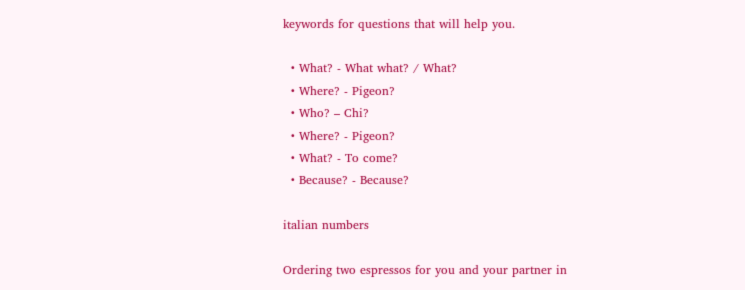keywords for questions that will help you.

  • What? - What what? / What?
  • Where? - Pigeon?
  • Who? – Chi?
  • Where? - Pigeon?
  • What? - To come?
  • Because? - Because?

italian numbers

Ordering two espressos for you and your partner in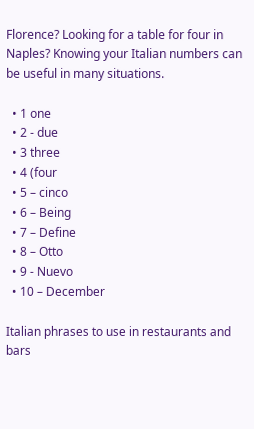Florence? Looking for a table for four in Naples? Knowing your Italian numbers can be useful in many situations.

  • 1 one
  • 2 - due
  • 3 three
  • 4 (four
  • 5 – cinco
  • 6 – Being
  • 7 – Define
  • 8 – Otto
  • 9 - Nuevo
  • 10 – December

Italian phrases to use in restaurants and bars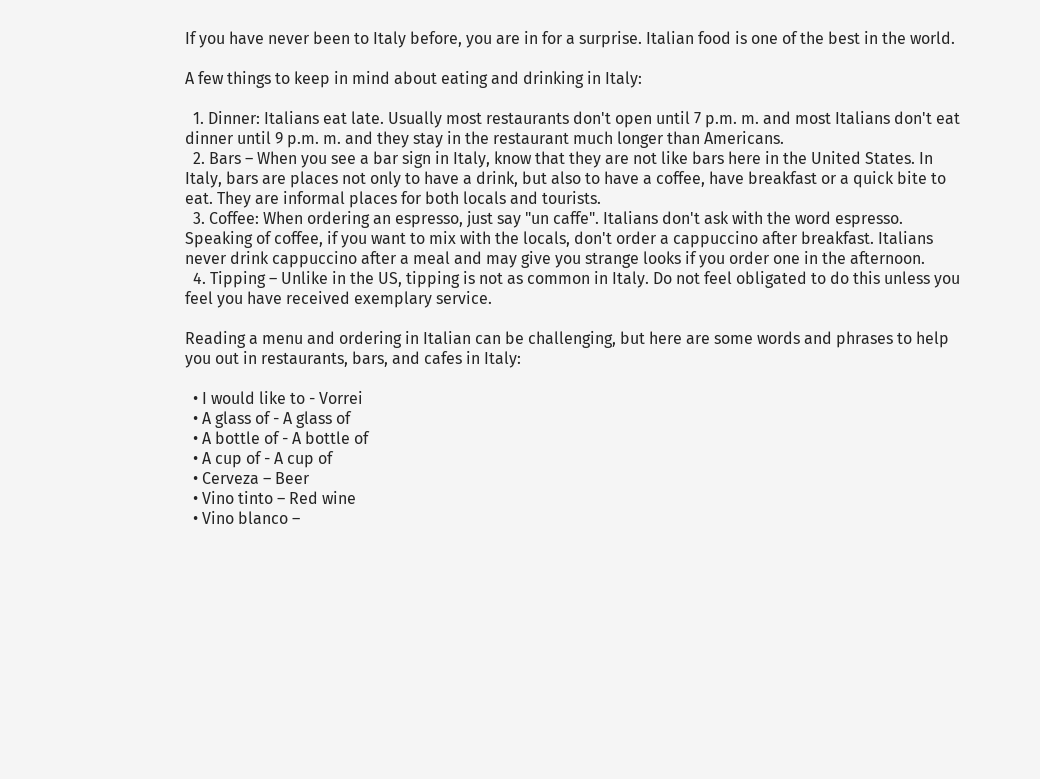If you have never been to Italy before, you are in for a surprise. Italian food is one of the best in the world.

A few things to keep in mind about eating and drinking in Italy:

  1. Dinner: Italians eat late. Usually most restaurants don't open until 7 p.m. m. and most Italians don't eat dinner until 9 p.m. m. and they stay in the restaurant much longer than Americans.
  2. Bars – When you see a bar sign in Italy, know that they are not like bars here in the United States. In Italy, bars are places not only to have a drink, but also to have a coffee, have breakfast or a quick bite to eat. They are informal places for both locals and tourists.
  3. Coffee: When ordering an espresso, just say "un caffe". Italians don't ask with the word espresso. Speaking of coffee, if you want to mix with the locals, don't order a cappuccino after breakfast. Italians never drink cappuccino after a meal and may give you strange looks if you order one in the afternoon.
  4. Tipping – Unlike in the US, tipping is not as common in Italy. Do not feel obligated to do this unless you feel you have received exemplary service.

Reading a menu and ordering in Italian can be challenging, but here are some words and phrases to help you out in restaurants, bars, and cafes in Italy:

  • I would like to - Vorrei
  • A glass of - A glass of
  • A bottle of - A bottle of
  • A cup of - A cup of
  • Cerveza – Beer
  • Vino tinto – Red wine
  • Vino blanco –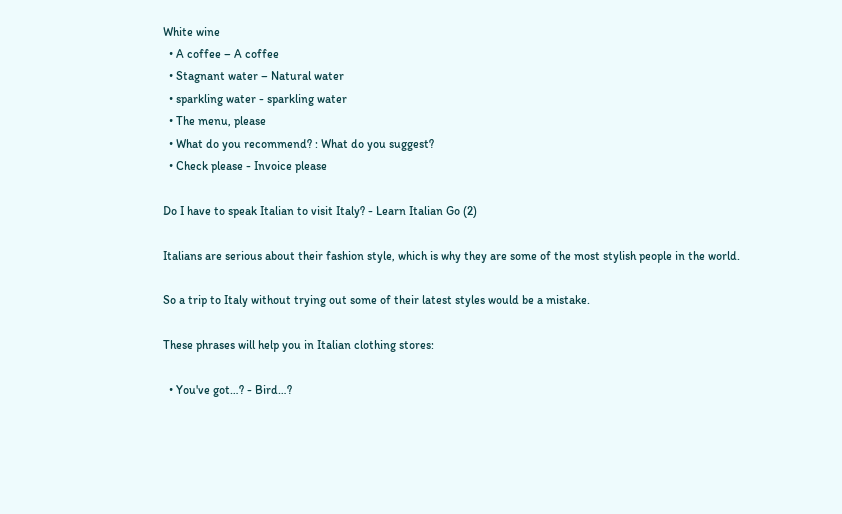White wine
  • A coffee – A coffee
  • Stagnant water – Natural water
  • sparkling water - sparkling water
  • The menu, please
  • What do you recommend? : What do you suggest?
  • Check please - Invoice please

Do I have to speak Italian to visit Italy? - Learn Italian Go (2)

Italians are serious about their fashion style, which is why they are some of the most stylish people in the world.

So a trip to Italy without trying out some of their latest styles would be a mistake.

These phrases will help you in Italian clothing stores:

  • You've got…? - Bird…?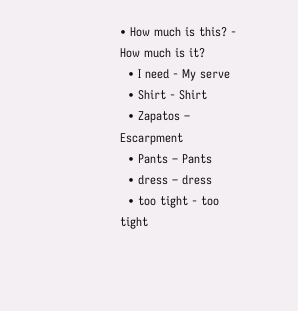• How much is this? - How much is it?
  • I need - My serve
  • Shirt - Shirt
  • Zapatos – Escarpment
  • Pants – Pants
  • dress – dress
  • too tight - too tight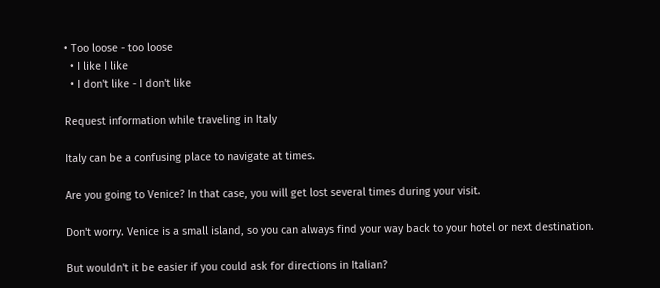• Too loose - too loose
  • I like I like
  • I don't like - I don't like

Request information while traveling in Italy

Italy can be a confusing place to navigate at times.

Are you going to Venice? In that case, you will get lost several times during your visit.

Don't worry. Venice is a small island, so you can always find your way back to your hotel or next destination.

But wouldn't it be easier if you could ask for directions in Italian?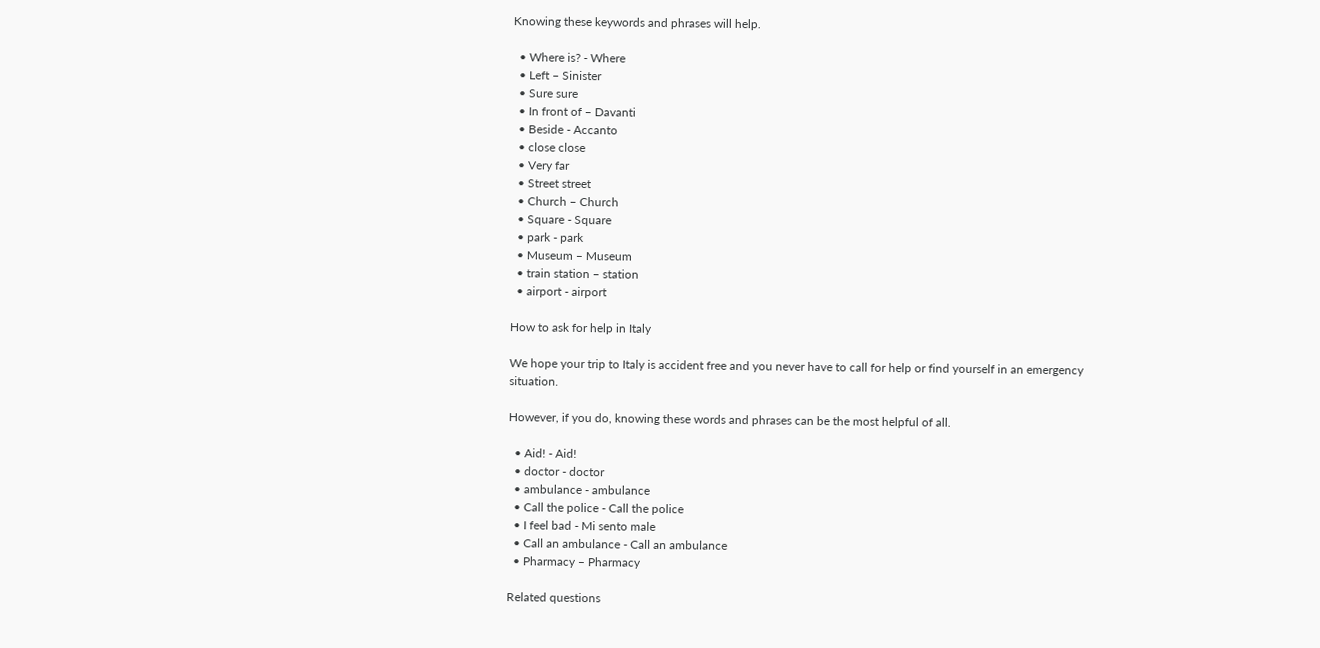Knowing these keywords and phrases will help.

  • Where is? - Where
  • Left – Sinister
  • Sure sure
  • In front of – Davanti
  • Beside - Accanto
  • close close
  • Very far
  • Street street
  • Church – Church
  • Square - Square
  • park - park
  • Museum – Museum
  • train station – station
  • airport - airport

How to ask for help in Italy

We hope your trip to Italy is accident free and you never have to call for help or find yourself in an emergency situation.

However, if you do, knowing these words and phrases can be the most helpful of all.

  • Aid! - Aid!
  • doctor - doctor
  • ambulance - ambulance
  • Call the police - Call the police
  • I feel bad - Mi sento male
  • Call an ambulance - Call an ambulance
  • Pharmacy – Pharmacy

Related questions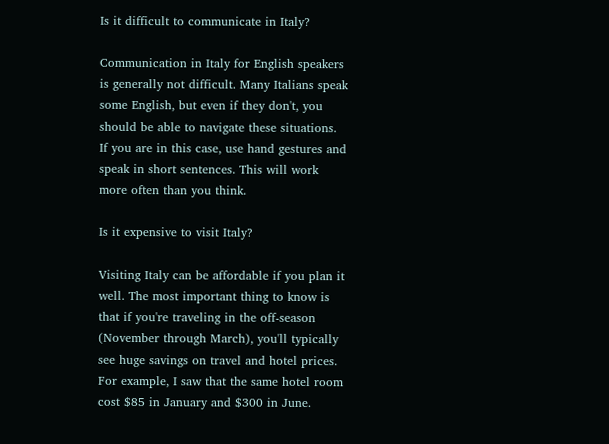Is it difficult to communicate in Italy?

Communication in Italy for English speakers is generally not difficult. Many Italians speak some English, but even if they don't, you should be able to navigate these situations. If you are in this case, use hand gestures and speak in short sentences. This will work more often than you think.

Is it expensive to visit Italy?

Visiting Italy can be affordable if you plan it well. The most important thing to know is that if you're traveling in the off-season (November through March), you'll typically see huge savings on travel and hotel prices. For example, I saw that the same hotel room cost $85 in January and $300 in June.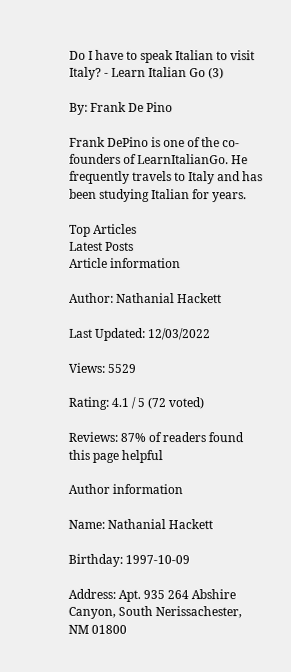Do I have to speak Italian to visit Italy? - Learn Italian Go (3)

By: Frank De Pino

Frank DePino is one of the co-founders of LearnItalianGo. He frequently travels to Italy and has been studying Italian for years.

Top Articles
Latest Posts
Article information

Author: Nathanial Hackett

Last Updated: 12/03/2022

Views: 5529

Rating: 4.1 / 5 (72 voted)

Reviews: 87% of readers found this page helpful

Author information

Name: Nathanial Hackett

Birthday: 1997-10-09

Address: Apt. 935 264 Abshire Canyon, South Nerissachester, NM 01800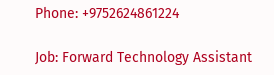Phone: +9752624861224

Job: Forward Technology Assistant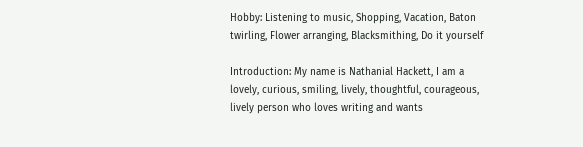Hobby: Listening to music, Shopping, Vacation, Baton twirling, Flower arranging, Blacksmithing, Do it yourself

Introduction: My name is Nathanial Hackett, I am a lovely, curious, smiling, lively, thoughtful, courageous, lively person who loves writing and wants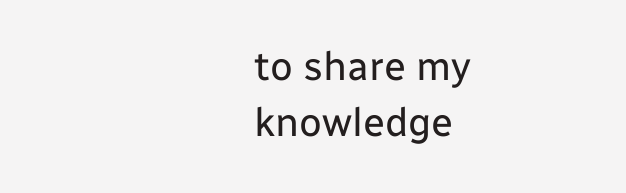to share my knowledge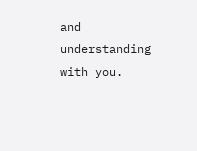and understanding with you.